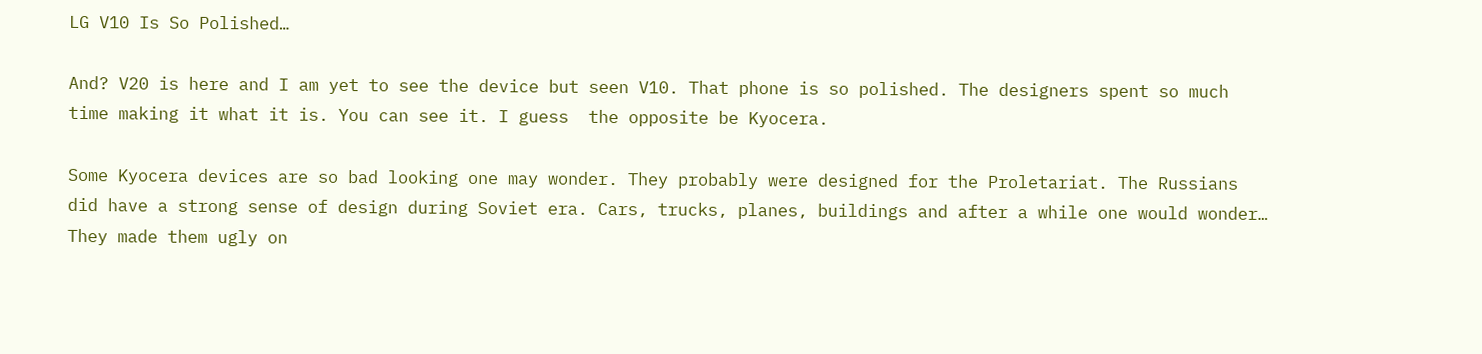LG V10 Is So Polished…

And? V20 is here and I am yet to see the device but seen V10. That phone is so polished. The designers spent so much time making it what it is. You can see it. I guess  the opposite be Kyocera.

Some Kyocera devices are so bad looking one may wonder. They probably were designed for the Proletariat. The Russians did have a strong sense of design during Soviet era. Cars, trucks, planes, buildings and after a while one would wonder… They made them ugly on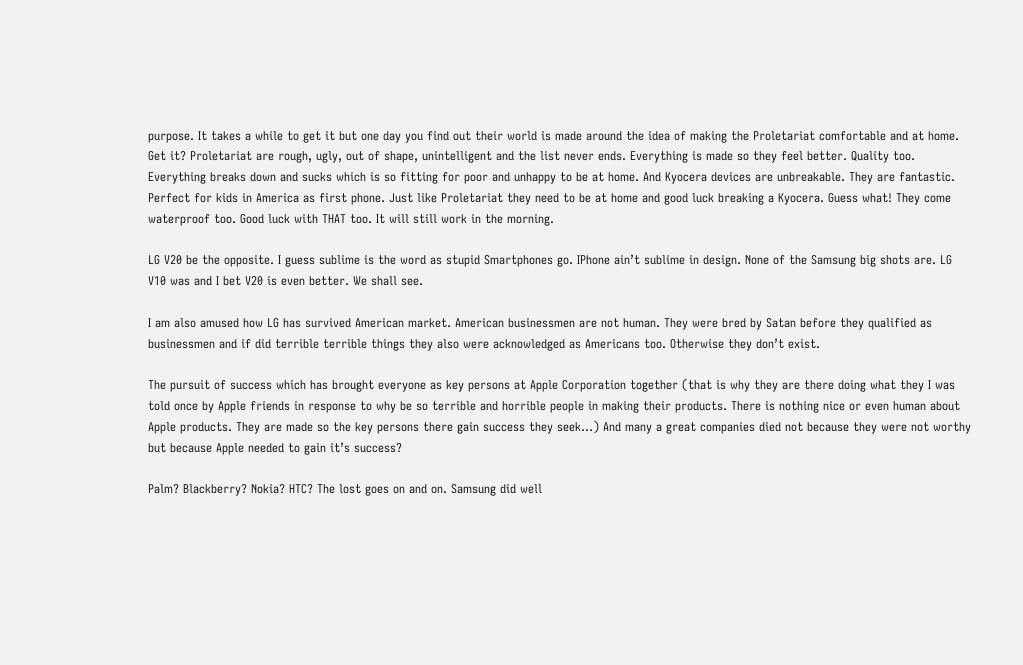purpose. It takes a while to get it but one day you find out their world is made around the idea of making the Proletariat comfortable and at home. Get it? Proletariat are rough, ugly, out of shape, unintelligent and the list never ends. Everything is made so they feel better. Quality too. Everything breaks down and sucks which is so fitting for poor and unhappy to be at home. And Kyocera devices are unbreakable. They are fantastic. Perfect for kids in America as first phone. Just like Proletariat they need to be at home and good luck breaking a Kyocera. Guess what! They come waterproof too. Good luck with THAT too. It will still work in the morning.

LG V20 be the opposite. I guess sublime is the word as stupid Smartphones go. IPhone ain’t sublime in design. None of the Samsung big shots are. LG V10 was and I bet V20 is even better. We shall see.

I am also amused how LG has survived American market. American businessmen are not human. They were bred by Satan before they qualified as businessmen and if did terrible terrible things they also were acknowledged as Americans too. Otherwise they don’t exist.

The pursuit of success which has brought everyone as key persons at Apple Corporation together (that is why they are there doing what they I was told once by Apple friends in response to why be so terrible and horrible people in making their products. There is nothing nice or even human about Apple products. They are made so the key persons there gain success they seek…) And many a great companies died not because they were not worthy but because Apple needed to gain it’s success?

Palm? Blackberry? Nokia? HTC? The lost goes on and on. Samsung did well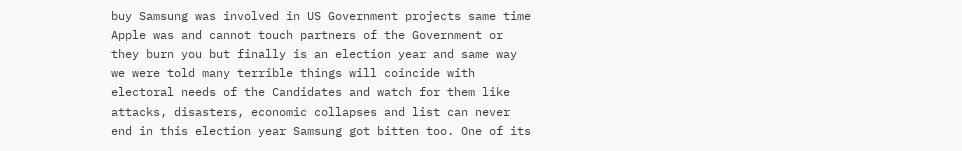buy Samsung was involved in US Government projects same time Apple was and cannot touch partners of the Government or they burn you but finally is an election year and same way we were told many terrible things will coincide with electoral needs of the Candidates and watch for them like attacks, disasters, economic collapses and list can never end in this election year Samsung got bitten too. One of its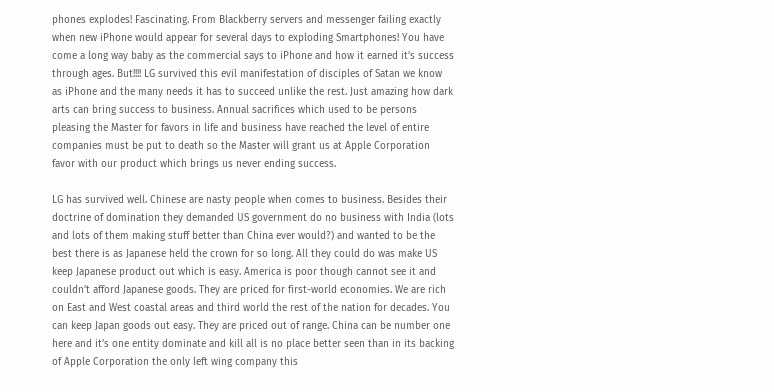phones explodes! Fascinating. From Blackberry servers and messenger failing exactly when new iPhone would appear for several days to exploding Smartphones! You have come a long way baby as the commercial says to iPhone and how it earned it’s success through ages. But!!!! LG survived this evil manifestation of disciples of Satan we know as iPhone and the many needs it has to succeed unlike the rest. Just amazing how dark arts can bring success to business. Annual sacrifices which used to be persons pleasing the Master for favors in life and business have reached the level of entire companies must be put to death so the Master will grant us at Apple Corporation favor with our product which brings us never ending success.

LG has survived well. Chinese are nasty people when comes to business. Besides their doctrine of domination they demanded US government do no business with India (lots and lots of them making stuff better than China ever would?) and wanted to be the best there is as Japanese held the crown for so long. All they could do was make US keep Japanese product out which is easy. America is poor though cannot see it and couldn’t afford Japanese goods. They are priced for first-world economies. We are rich on East and West coastal areas and third world the rest of the nation for decades. You can keep Japan goods out easy. They are priced out of range. China can be number one here and it’s one entity dominate and kill all is no place better seen than in its backing of Apple Corporation the only left wing company this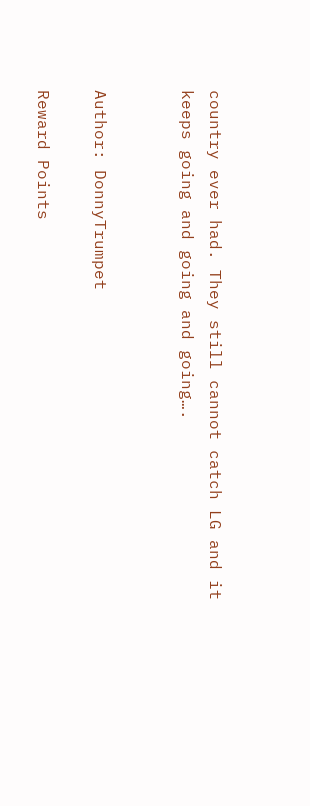country ever had. They still cannot catch LG and it keeps going and going and going….


Author: DonnyTrumpet

Reward Points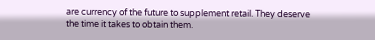are currency of the future to supplement retail. They deserve the time it takes to obtain them.